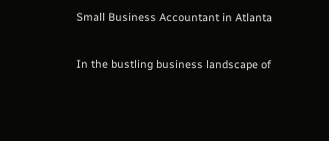Small Business Accountant in Atlanta

In the bustling business landscape of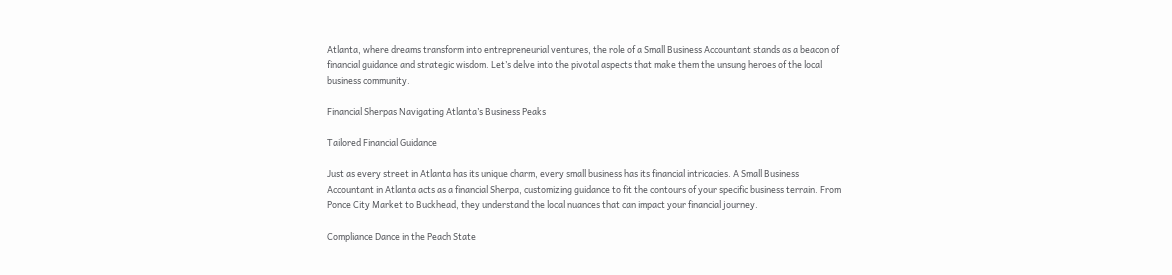Atlanta, where dreams transform into entrepreneurial ventures, the role of a Small Business Accountant stands as a beacon of financial guidance and strategic wisdom. Let’s delve into the pivotal aspects that make them the unsung heroes of the local business community.

Financial Sherpas Navigating Atlanta’s Business Peaks

Tailored Financial Guidance

Just as every street in Atlanta has its unique charm, every small business has its financial intricacies. A Small Business Accountant in Atlanta acts as a financial Sherpa, customizing guidance to fit the contours of your specific business terrain. From Ponce City Market to Buckhead, they understand the local nuances that can impact your financial journey.

Compliance Dance in the Peach State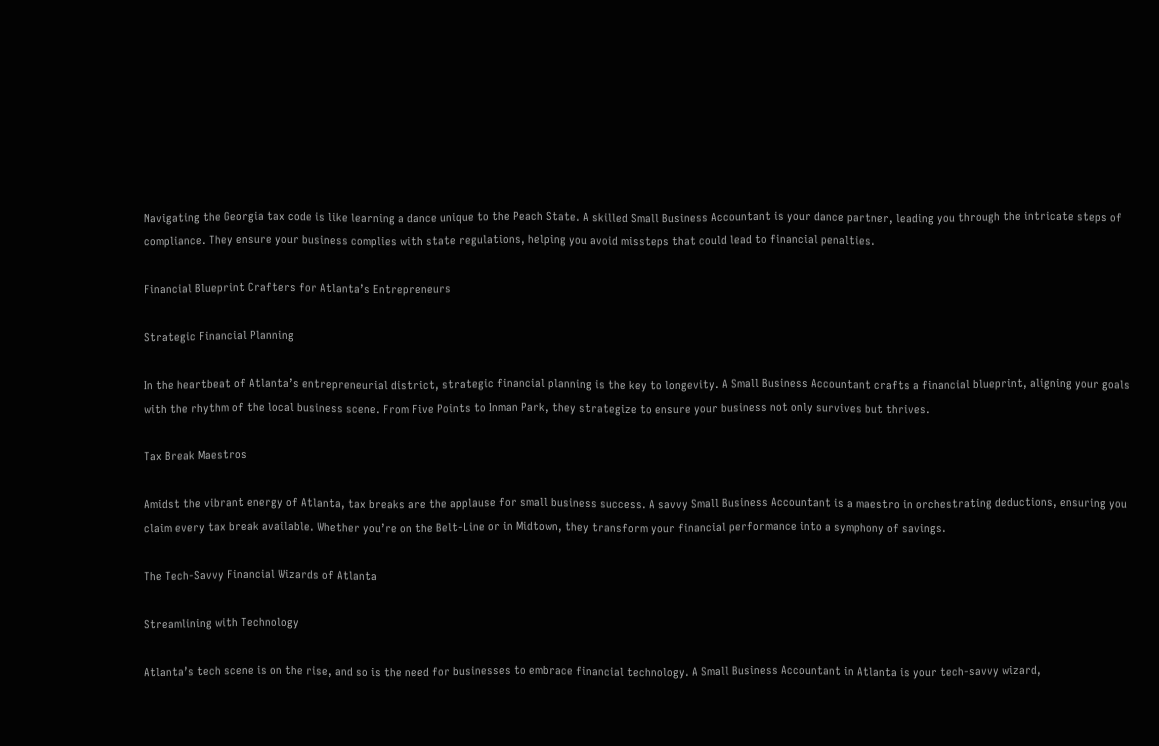Navigating the Georgia tax code is like learning a dance unique to the Peach State. A skilled Small Business Accountant is your dance partner, leading you through the intricate steps of compliance. They ensure your business complies with state regulations, helping you avoid missteps that could lead to financial penalties.

Financial Blueprint Crafters for Atlanta’s Entrepreneurs

Strategic Financial Planning

In the heartbeat of Atlanta’s entrepreneurial district, strategic financial planning is the key to longevity. A Small Business Accountant crafts a financial blueprint, aligning your goals with the rhythm of the local business scene. From Five Points to Inman Park, they strategize to ensure your business not only survives but thrives.

Tax Break Maestros

Amidst the vibrant energy of Atlanta, tax breaks are the applause for small business success. A savvy Small Business Accountant is a maestro in orchestrating deductions, ensuring you claim every tax break available. Whether you’re on the Belt-Line or in Midtown, they transform your financial performance into a symphony of savings.

The Tech-Savvy Financial Wizards of Atlanta

Streamlining with Technology

Atlanta’s tech scene is on the rise, and so is the need for businesses to embrace financial technology. A Small Business Accountant in Atlanta is your tech-savvy wizard,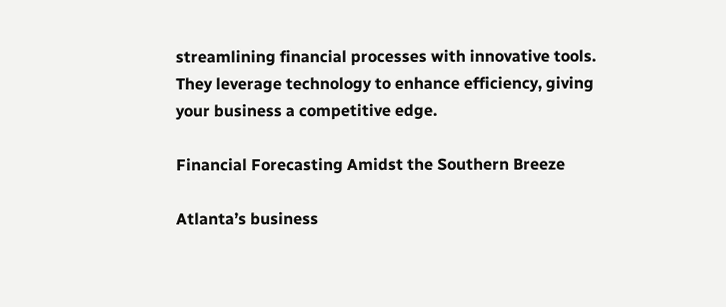streamlining financial processes with innovative tools. They leverage technology to enhance efficiency, giving your business a competitive edge.

Financial Forecasting Amidst the Southern Breeze

Atlanta’s business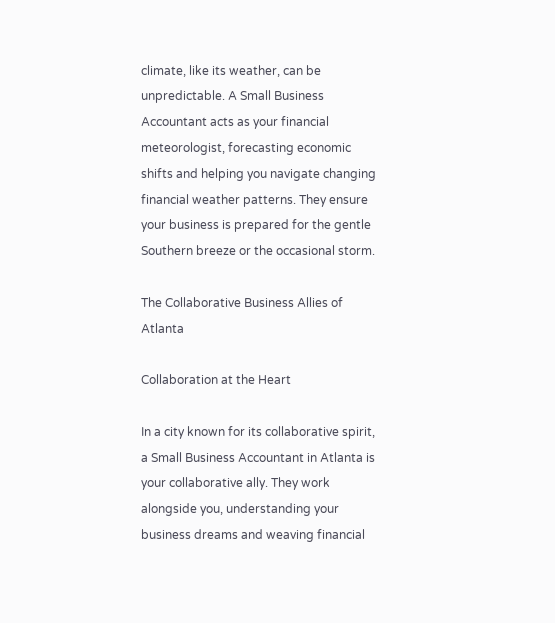climate, like its weather, can be unpredictable. A Small Business Accountant acts as your financial meteorologist, forecasting economic shifts and helping you navigate changing financial weather patterns. They ensure your business is prepared for the gentle Southern breeze or the occasional storm.

The Collaborative Business Allies of Atlanta

Collaboration at the Heart

In a city known for its collaborative spirit, a Small Business Accountant in Atlanta is your collaborative ally. They work alongside you, understanding your business dreams and weaving financial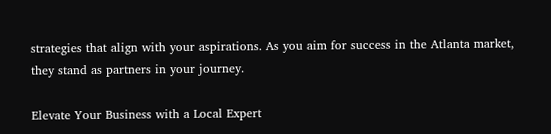strategies that align with your aspirations. As you aim for success in the Atlanta market, they stand as partners in your journey.

Elevate Your Business with a Local Expert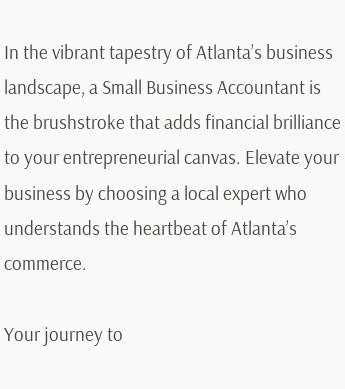In the vibrant tapestry of Atlanta’s business landscape, a Small Business Accountant is the brushstroke that adds financial brilliance to your entrepreneurial canvas. Elevate your business by choosing a local expert who understands the heartbeat of Atlanta’s commerce.

Your journey to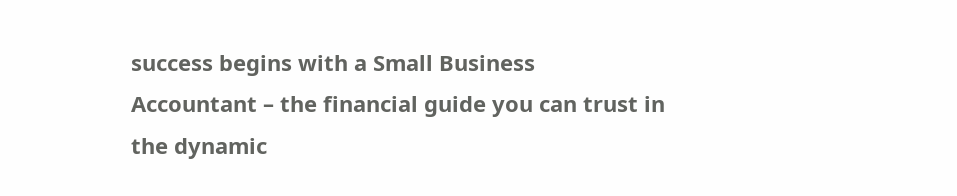success begins with a Small Business Accountant – the financial guide you can trust in the dynamic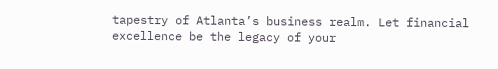tapestry of Atlanta’s business realm. Let financial excellence be the legacy of your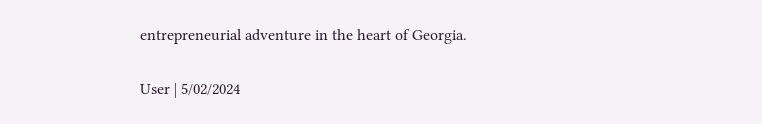entrepreneurial adventure in the heart of Georgia.

User | 5/02/2024